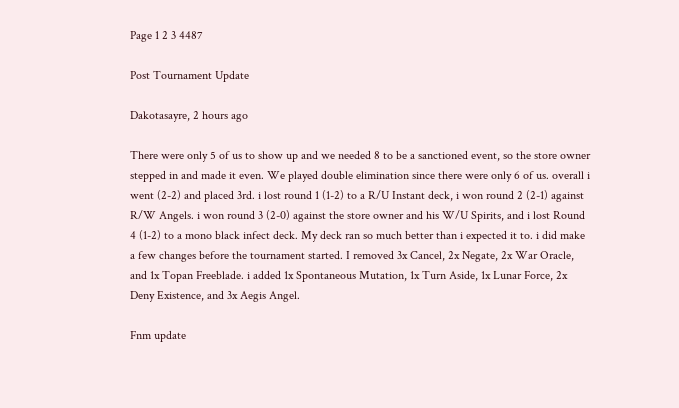Page 1 2 3 4487

Post Tournament Update

Dakotasayre, 2 hours ago

There were only 5 of us to show up and we needed 8 to be a sanctioned event, so the store owner stepped in and made it even. We played double elimination since there were only 6 of us. overall i went (2-2) and placed 3rd. i lost round 1 (1-2) to a R/U Instant deck, i won round 2 (2-1) against R/W Angels. i won round 3 (2-0) against the store owner and his W/U Spirits, and i lost Round 4 (1-2) to a mono black infect deck. My deck ran so much better than i expected it to. i did make a few changes before the tournament started. I removed 3x Cancel, 2x Negate, 2x War Oracle, and 1x Topan Freeblade. i added 1x Spontaneous Mutation, 1x Turn Aside, 1x Lunar Force, 2x Deny Existence, and 3x Aegis Angel.

Fnm update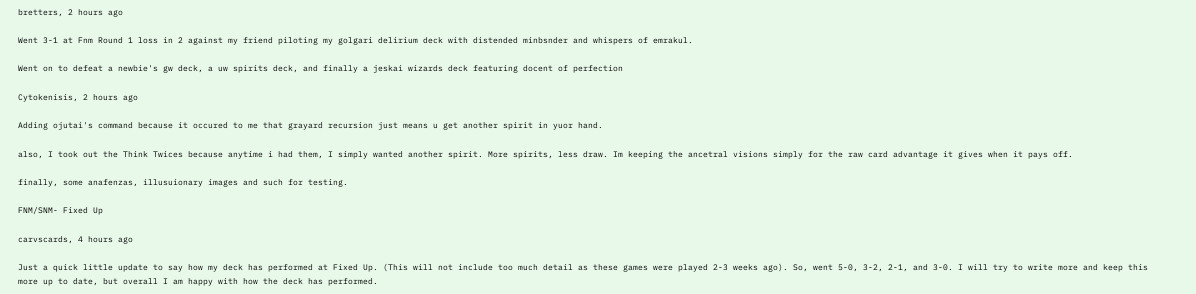bretters, 2 hours ago

Went 3-1 at Fnm Round 1 loss in 2 against my friend piloting my golgari delirium deck with distended minbsnder and whispers of emrakul.

Went on to defeat a newbie's gw deck, a uw spirits deck, and finally a jeskai wizards deck featuring docent of perfection

Cytokenisis, 2 hours ago

Adding ojutai's command because it occured to me that grayard recursion just means u get another spirit in yuor hand.

also, I took out the Think Twices because anytime i had them, I simply wanted another spirit. More spirits, less draw. Im keeping the ancetral visions simply for the raw card advantage it gives when it pays off.

finally, some anafenzas, illusuionary images and such for testing.

FNM/SNM- Fixed Up

carvscards, 4 hours ago

Just a quick little update to say how my deck has performed at Fixed Up. (This will not include too much detail as these games were played 2-3 weeks ago). So, went 5-0, 3-2, 2-1, and 3-0. I will try to write more and keep this more up to date, but overall I am happy with how the deck has performed.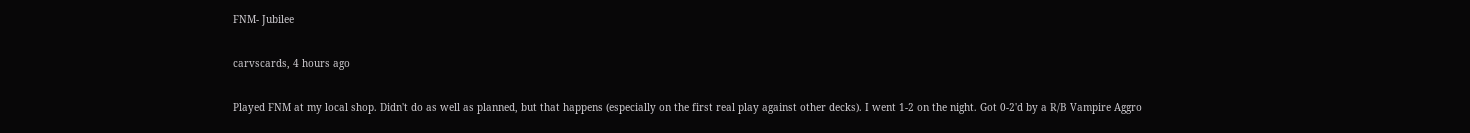FNM- Jubilee

carvscards, 4 hours ago

Played FNM at my local shop. Didn't do as well as planned, but that happens (especially on the first real play against other decks). I went 1-2 on the night. Got 0-2'd by a R/B Vampire Aggro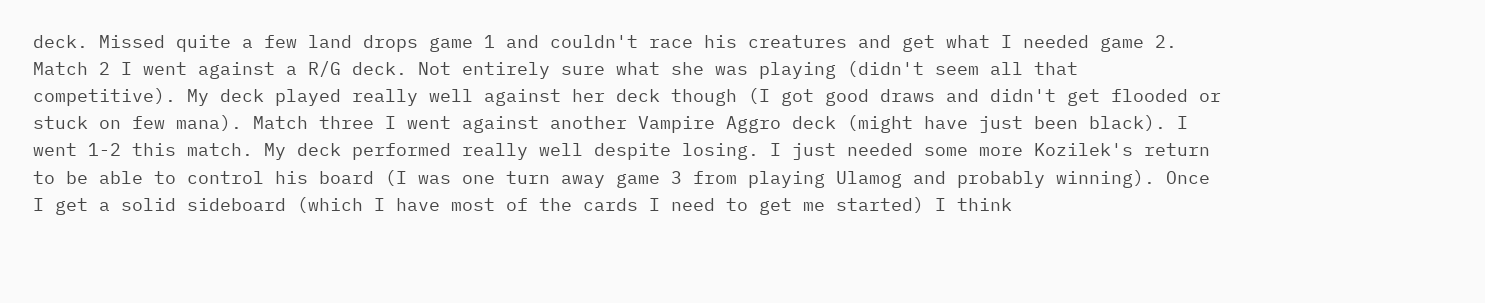deck. Missed quite a few land drops game 1 and couldn't race his creatures and get what I needed game 2. Match 2 I went against a R/G deck. Not entirely sure what she was playing (didn't seem all that competitive). My deck played really well against her deck though (I got good draws and didn't get flooded or stuck on few mana). Match three I went against another Vampire Aggro deck (might have just been black). I went 1-2 this match. My deck performed really well despite losing. I just needed some more Kozilek's return to be able to control his board (I was one turn away game 3 from playing Ulamog and probably winning). Once I get a solid sideboard (which I have most of the cards I need to get me started) I think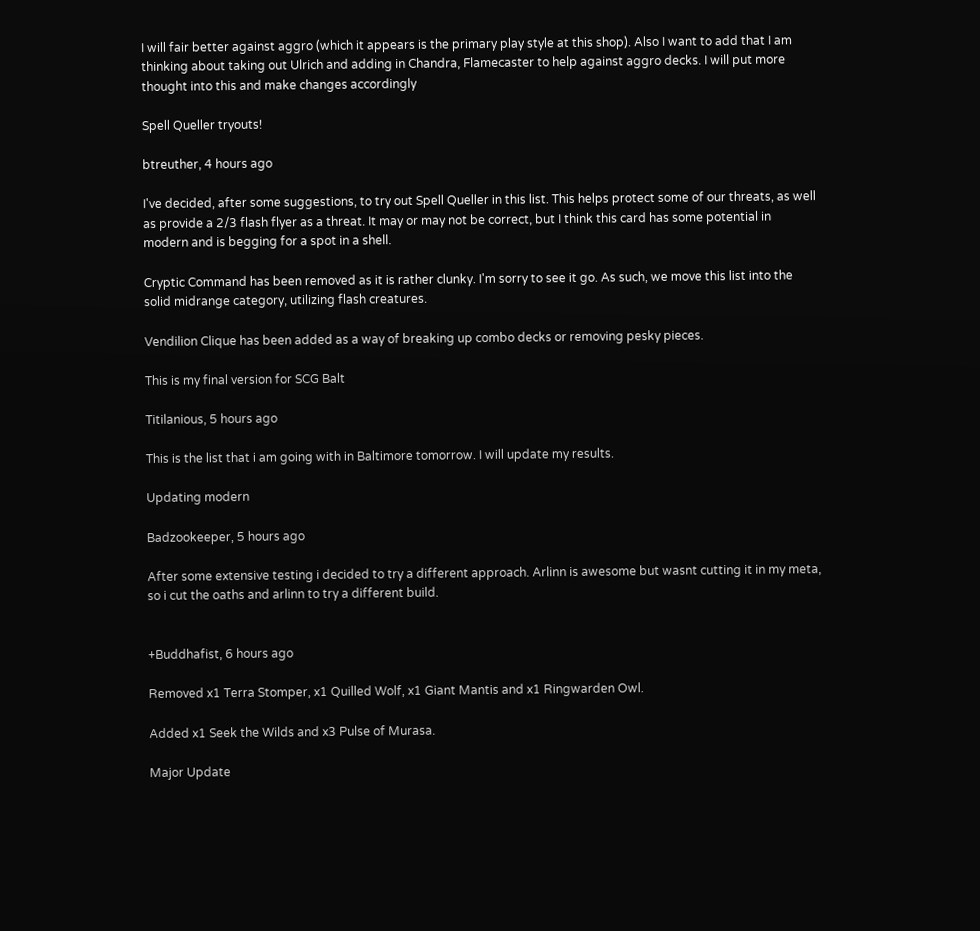I will fair better against aggro (which it appears is the primary play style at this shop). Also I want to add that I am thinking about taking out Ulrich and adding in Chandra, Flamecaster to help against aggro decks. I will put more thought into this and make changes accordingly

Spell Queller tryouts!

btreuther, 4 hours ago

I've decided, after some suggestions, to try out Spell Queller in this list. This helps protect some of our threats, as well as provide a 2/3 flash flyer as a threat. It may or may not be correct, but I think this card has some potential in modern and is begging for a spot in a shell.

Cryptic Command has been removed as it is rather clunky. I'm sorry to see it go. As such, we move this list into the solid midrange category, utilizing flash creatures.

Vendilion Clique has been added as a way of breaking up combo decks or removing pesky pieces.

This is my final version for SCG Balt

Titilanious, 5 hours ago

This is the list that i am going with in Baltimore tomorrow. I will update my results.

Updating modern

Badzookeeper, 5 hours ago

After some extensive testing i decided to try a different approach. Arlinn is awesome but wasnt cutting it in my meta, so i cut the oaths and arlinn to try a different build.


+Buddhafist, 6 hours ago

Removed x1 Terra Stomper, x1 Quilled Wolf, x1 Giant Mantis and x1 Ringwarden Owl.

Added x1 Seek the Wilds and x3 Pulse of Murasa.

Major Update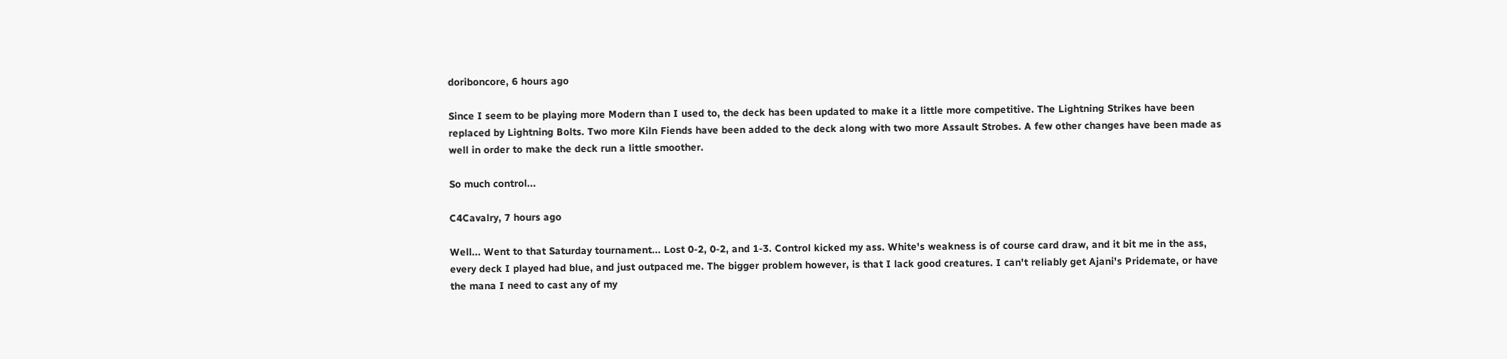doriboncore, 6 hours ago

Since I seem to be playing more Modern than I used to, the deck has been updated to make it a little more competitive. The Lightning Strikes have been replaced by Lightning Bolts. Two more Kiln Fiends have been added to the deck along with two more Assault Strobes. A few other changes have been made as well in order to make the deck run a little smoother.

So much control...

C4Cavalry, 7 hours ago

Well... Went to that Saturday tournament... Lost 0-2, 0-2, and 1-3. Control kicked my ass. White's weakness is of course card draw, and it bit me in the ass, every deck I played had blue, and just outpaced me. The bigger problem however, is that I lack good creatures. I can't reliably get Ajani's Pridemate, or have the mana I need to cast any of my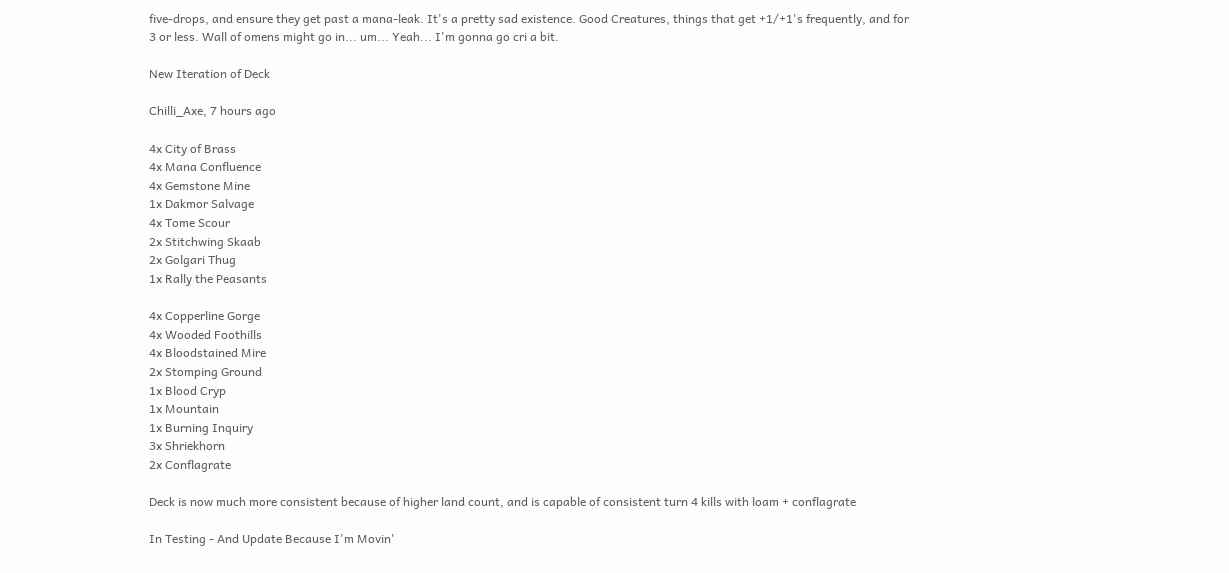five-drops, and ensure they get past a mana-leak. It's a pretty sad existence. Good Creatures, things that get +1/+1's frequently, and for 3 or less. Wall of omens might go in... um... Yeah... I'm gonna go cri a bit.

New Iteration of Deck

Chilli_Axe, 7 hours ago

4x City of Brass
4x Mana Confluence
4x Gemstone Mine
1x Dakmor Salvage
4x Tome Scour
2x Stitchwing Skaab
2x Golgari Thug
1x Rally the Peasants

4x Copperline Gorge
4x Wooded Foothills
4x Bloodstained Mire
2x Stomping Ground
1x Blood Cryp
1x Mountain
1x Burning Inquiry
3x Shriekhorn
2x Conflagrate

Deck is now much more consistent because of higher land count, and is capable of consistent turn 4 kills with loam + conflagrate

In Testing - And Update Because I'm Movin'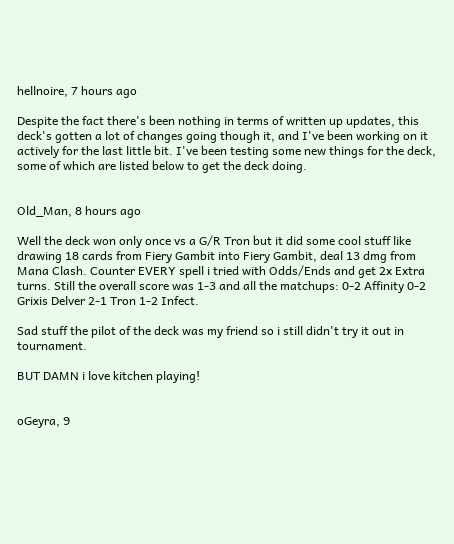hellnoire, 7 hours ago

Despite the fact there's been nothing in terms of written up updates, this deck's gotten a lot of changes going though it, and I've been working on it actively for the last little bit. I've been testing some new things for the deck, some of which are listed below to get the deck doing.


Old_Man, 8 hours ago

Well the deck won only once vs a G/R Tron but it did some cool stuff like drawing 18 cards from Fiery Gambit into Fiery Gambit, deal 13 dmg from Mana Clash. Counter EVERY spell i tried with Odds/Ends and get 2x Extra turns. Still the overall score was 1-3 and all the matchups: 0-2 Affinity 0-2 Grixis Delver 2-1 Tron 1-2 Infect.

Sad stuff the pilot of the deck was my friend so i still didn't try it out in tournament.

BUT DAMN i love kitchen playing!


oGeyra, 9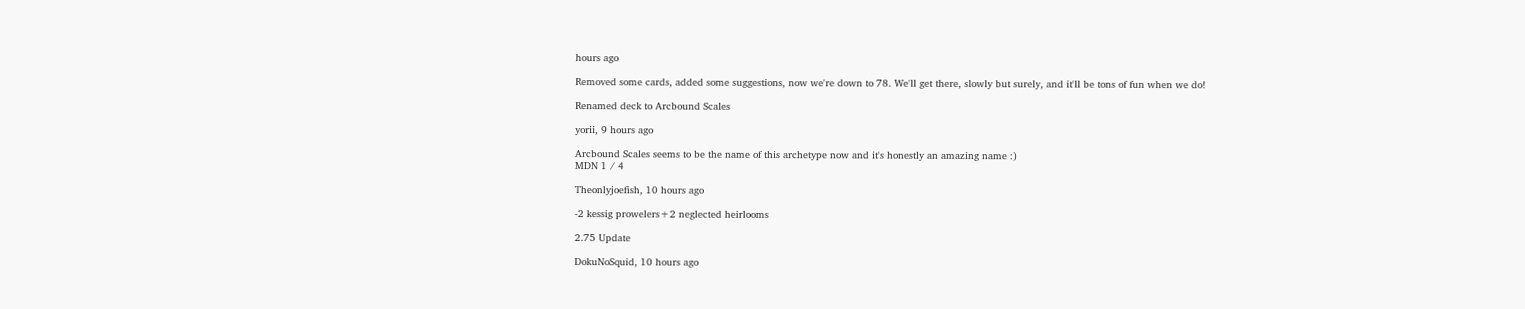hours ago

Removed some cards, added some suggestions, now we're down to 78. We'll get there, slowly but surely, and it'll be tons of fun when we do!

Renamed deck to Arcbound Scales

yorii, 9 hours ago

Arcbound Scales seems to be the name of this archetype now and it's honestly an amazing name :)
MDN 1 / 4

Theonlyjoefish, 10 hours ago

-2 kessig prowelers+2 neglected heirlooms

2.75 Update

DokuNoSquid, 10 hours ago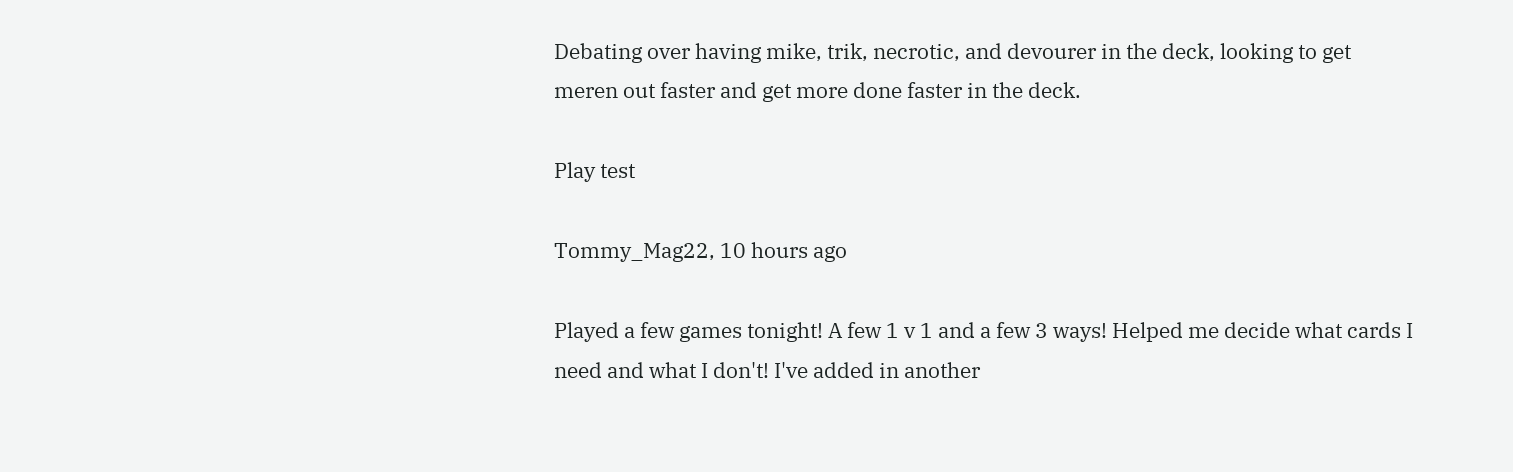Debating over having mike, trik, necrotic, and devourer in the deck, looking to get meren out faster and get more done faster in the deck.

Play test

Tommy_Mag22, 10 hours ago

Played a few games tonight! A few 1 v 1 and a few 3 ways! Helped me decide what cards I need and what I don't! I've added in another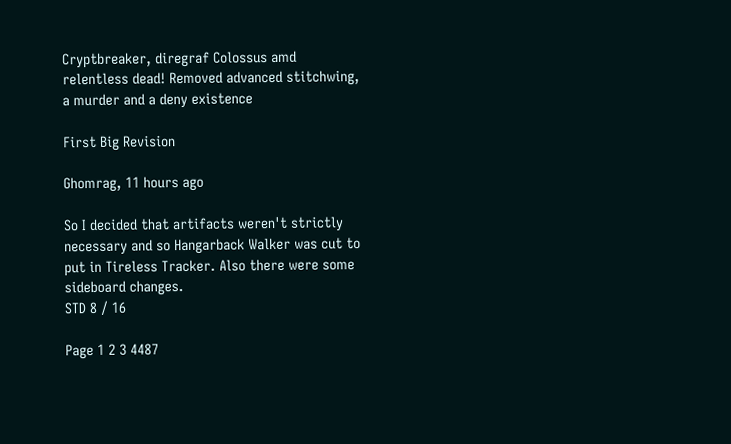Cryptbreaker, diregraf Colossus amd relentless dead! Removed advanced stitchwing, a murder and a deny existence

First Big Revision

Ghomrag, 11 hours ago

So I decided that artifacts weren't strictly necessary and so Hangarback Walker was cut to put in Tireless Tracker. Also there were some sideboard changes.
STD 8 / 16

Page 1 2 3 4487